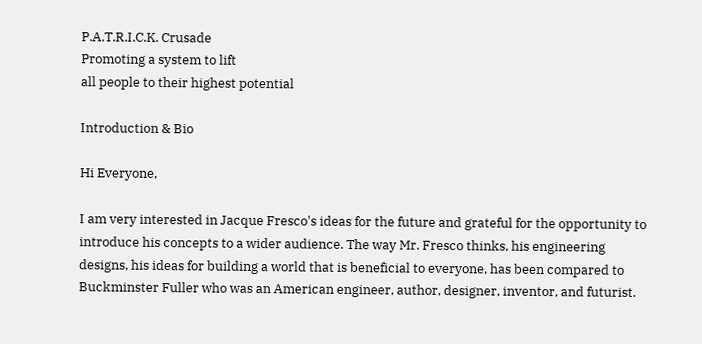P.A.T.R.I.C.K. Crusade
Promoting a system to lift
all people to their highest potential

Introduction & Bio

Hi Everyone,

I am very interested in Jacque Fresco's ideas for the future and grateful for the opportunity to introduce his concepts to a wider audience. The way Mr. Fresco thinks, his engineering designs, his ideas for building a world that is beneficial to everyone, has been compared to Buckminster Fuller who was an American engineer, author, designer, inventor, and futurist.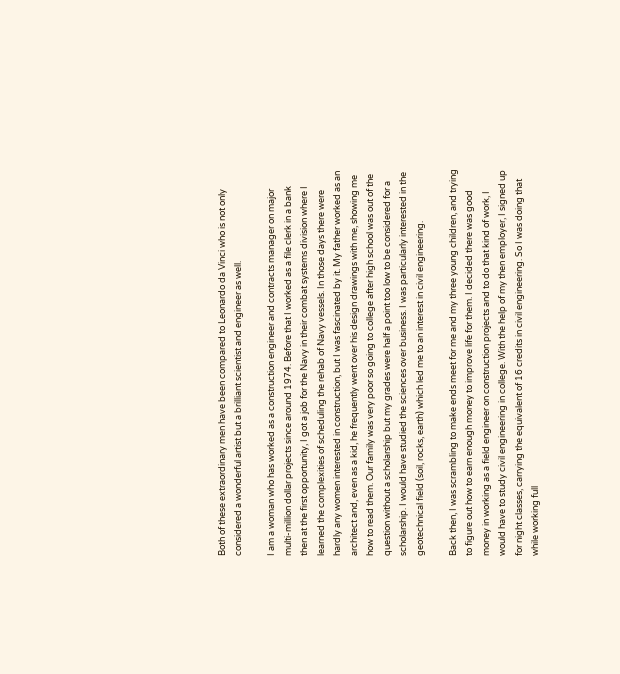Both of these extraordinary men have been compared to Leonardo da Vinci who is not only considered a wonderful artist but a brilliant scientist and engineer as well.

I am a woman who has worked as a construction engineer and contracts manager on major multi-million dollar projects since around 1974. Before that I worked as a file clerk in a bank then at the first opportunity, I got a job for the Navy in their combat systems division where I learned the complexities of scheduling the rehab of Navy vessels. In those days there were hardly any women interested in construction, but I was fascinated by it. My father worked as an architect and, even as a kid, he frequently went over his design drawings with me, showing me how to read them. Our family was very poor so going to college after high school was out of the question without a scholarship but my grades were half a point too low to be considered for a scholarship. I would have studied the sciences over business. I was particularly interested in the geotechnical field (soil, rocks, earth) which led me to an interest in civil engineering.

Back then, I was scrambling to make ends meet for me and my three young children, and trying to figure out how to earn enough money to improve life for them. I decided there was good money in working as a field engineer on construction projects and to do that kind of work, I would have to study civil engineering in college. With the help of my then employer, I signed up for night classes, carrying the equivalent of 16 credits in civil engineering. So I was doing that while working full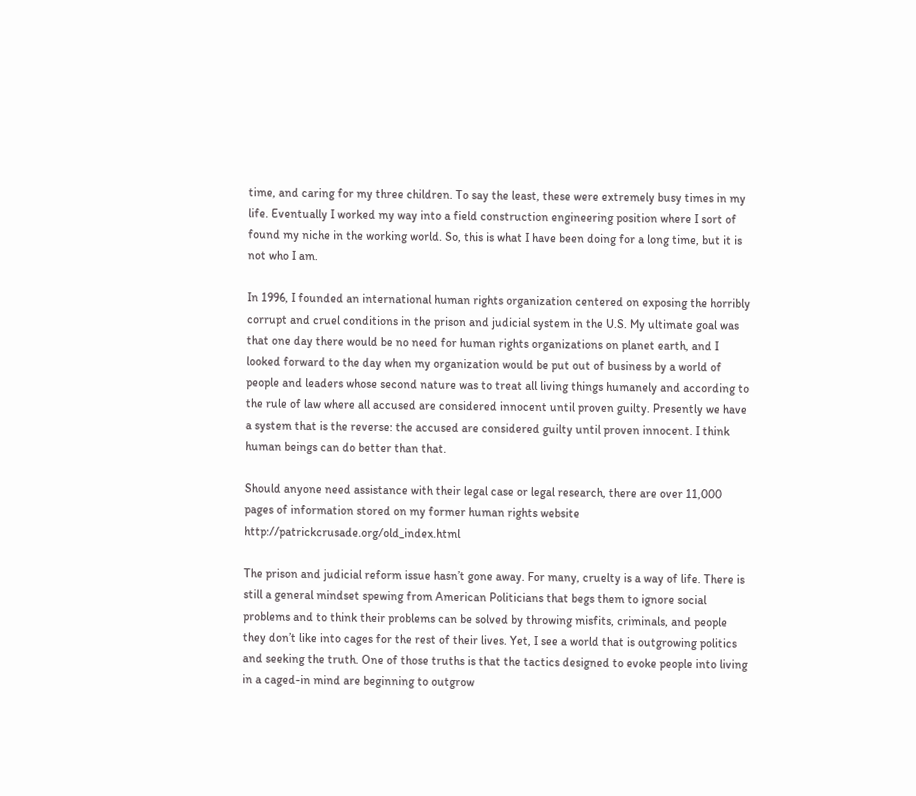time, and caring for my three children. To say the least, these were extremely busy times in my life. Eventually I worked my way into a field construction engineering position where I sort of found my niche in the working world. So, this is what I have been doing for a long time, but it is not who I am.

In 1996, I founded an international human rights organization centered on exposing the horribly corrupt and cruel conditions in the prison and judicial system in the U.S. My ultimate goal was that one day there would be no need for human rights organizations on planet earth, and I looked forward to the day when my organization would be put out of business by a world of people and leaders whose second nature was to treat all living things humanely and according to the rule of law where all accused are considered innocent until proven guilty. Presently we have a system that is the reverse: the accused are considered guilty until proven innocent. I think human beings can do better than that.

Should anyone need assistance with their legal case or legal research, there are over 11,000 pages of information stored on my former human rights website http://patrickcrusade.org/old_index.html

The prison and judicial reform issue hasn’t gone away. For many, cruelty is a way of life. There is still a general mindset spewing from American Politicians that begs them to ignore social problems and to think their problems can be solved by throwing misfits, criminals, and people they don’t like into cages for the rest of their lives. Yet, I see a world that is outgrowing politics and seeking the truth. One of those truths is that the tactics designed to evoke people into living in a caged-in mind are beginning to outgrow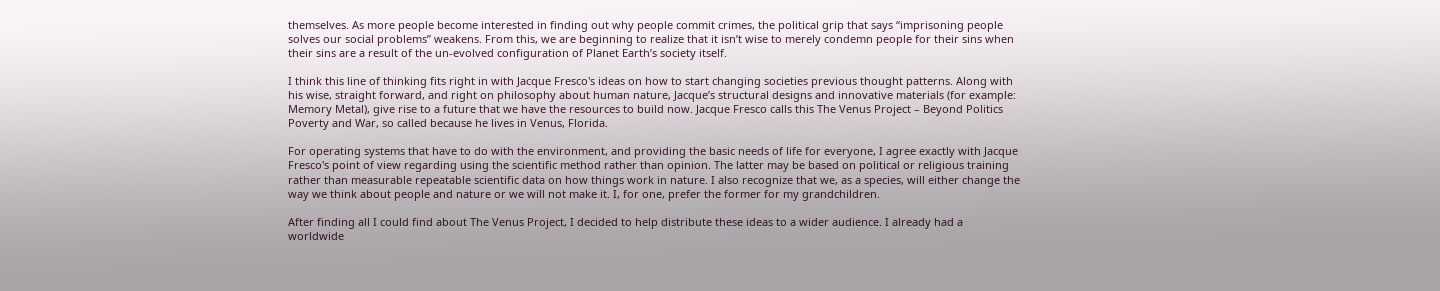themselves. As more people become interested in finding out why people commit crimes, the political grip that says “imprisoning people solves our social problems” weakens. From this, we are beginning to realize that it isn’t wise to merely condemn people for their sins when their sins are a result of the un-evolved configuration of Planet Earth’s society itself.

I think this line of thinking fits right in with Jacque Fresco's ideas on how to start changing societies previous thought patterns. Along with his wise, straight forward, and right on philosophy about human nature, Jacque’s structural designs and innovative materials (for example: Memory Metal), give rise to a future that we have the resources to build now. Jacque Fresco calls this The Venus Project – Beyond Politics Poverty and War, so called because he lives in Venus, Florida.

For operating systems that have to do with the environment, and providing the basic needs of life for everyone, I agree exactly with Jacque Fresco's point of view regarding using the scientific method rather than opinion. The latter may be based on political or religious training rather than measurable repeatable scientific data on how things work in nature. I also recognize that we, as a species, will either change the way we think about people and nature or we will not make it. I, for one, prefer the former for my grandchildren.

After finding all I could find about The Venus Project, I decided to help distribute these ideas to a wider audience. I already had a worldwide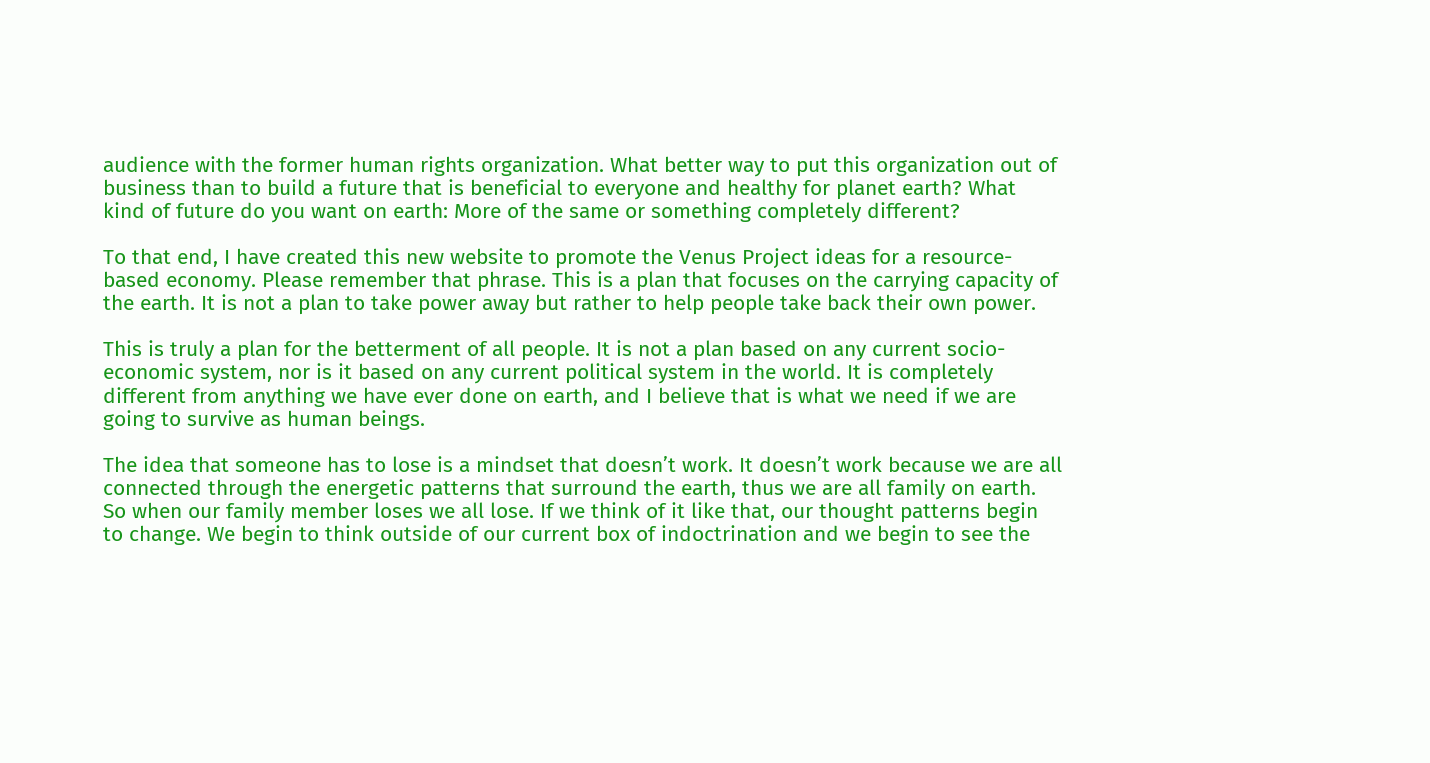audience with the former human rights organization. What better way to put this organization out of business than to build a future that is beneficial to everyone and healthy for planet earth? What kind of future do you want on earth: More of the same or something completely different?

To that end, I have created this new website to promote the Venus Project ideas for a resource-based economy. Please remember that phrase. This is a plan that focuses on the carrying capacity of the earth. It is not a plan to take power away but rather to help people take back their own power.

This is truly a plan for the betterment of all people. It is not a plan based on any current socio-economic system, nor is it based on any current political system in the world. It is completely different from anything we have ever done on earth, and I believe that is what we need if we are going to survive as human beings.

The idea that someone has to lose is a mindset that doesn’t work. It doesn’t work because we are all connected through the energetic patterns that surround the earth, thus we are all family on earth. So when our family member loses we all lose. If we think of it like that, our thought patterns begin to change. We begin to think outside of our current box of indoctrination and we begin to see the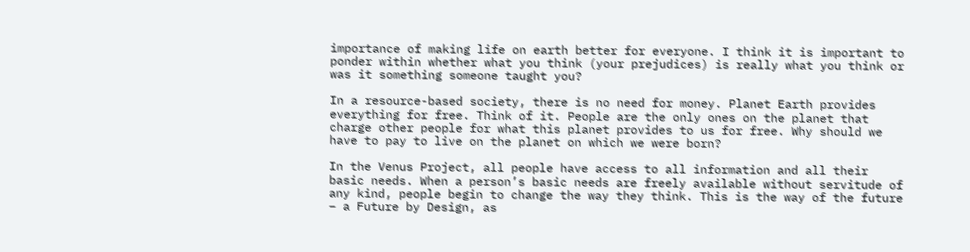importance of making life on earth better for everyone. I think it is important to ponder within whether what you think (your prejudices) is really what you think or was it something someone taught you?

In a resource-based society, there is no need for money. Planet Earth provides everything for free. Think of it. People are the only ones on the planet that charge other people for what this planet provides to us for free. Why should we have to pay to live on the planet on which we were born?

In the Venus Project, all people have access to all information and all their basic needs. When a person’s basic needs are freely available without servitude of any kind, people begin to change the way they think. This is the way of the future – a Future by Design, as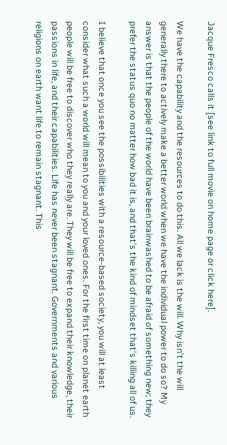Jacque Fresco calls it [see link to full movie on home page or click here].

We have the capability and the resources to do this. All we lack is the will. Why isn’t the will generally there to actively make a better world when we have the individual power to do so? My answer is that the people of the world have been brainwashed to be afraid of something new; they prefer the status quo no matter how bad it is, and that’s the kind of mindset that’s killing all of us.

I believe that once you see the possibilities with a resource-based society, you will at least consider what such a world will mean to you and your loved ones. For the first time on planet earth people will be free to discover who they really are. They will be free to expand their knowledge, their passions in life, and their capabilities. Life has never been stagnant. Governments and various religions on earth want life to remain stagnant. This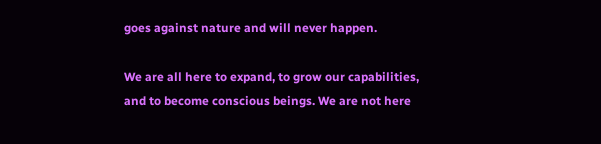goes against nature and will never happen.

We are all here to expand, to grow our capabilities, and to become conscious beings. We are not here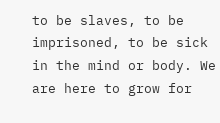to be slaves, to be imprisoned, to be sick in the mind or body. We are here to grow for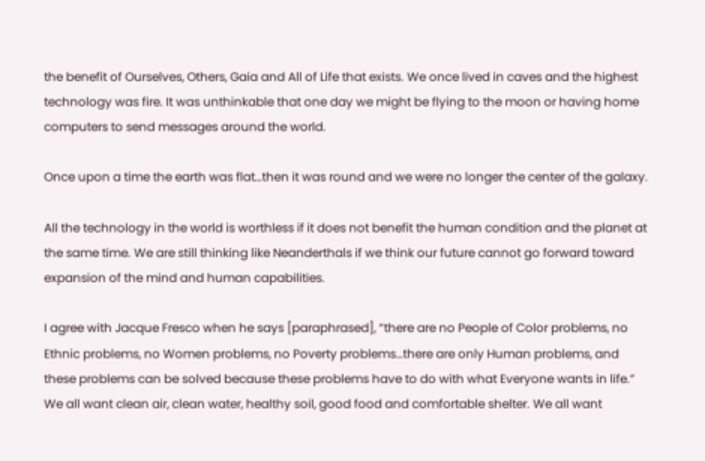the benefit of Ourselves, Others, Gaia and All of Life that exists. We once lived in caves and the highest technology was fire. It was unthinkable that one day we might be flying to the moon or having home computers to send messages around the world.

Once upon a time the earth was flat…then it was round and we were no longer the center of the galaxy.

All the technology in the world is worthless if it does not benefit the human condition and the planet at the same time. We are still thinking like Neanderthals if we think our future cannot go forward toward expansion of the mind and human capabilities.

I agree with Jacque Fresco when he says [paraphrased], “there are no People of Color problems, no Ethnic problems, no Women problems, no Poverty problems…there are only Human problems, and these problems can be solved because these problems have to do with what Everyone wants in life.” We all want clean air, clean water, healthy soil, good food and comfortable shelter. We all want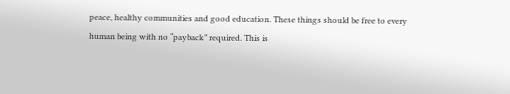peace, healthy communities and good education. These things should be free to every human being with no “payback” required. This is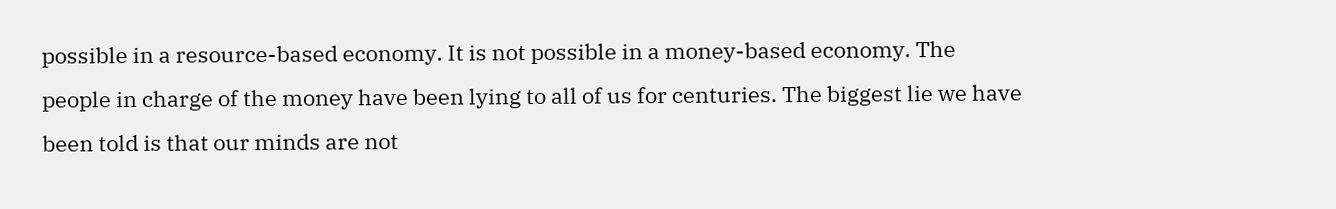possible in a resource-based economy. It is not possible in a money-based economy. The people in charge of the money have been lying to all of us for centuries. The biggest lie we have been told is that our minds are not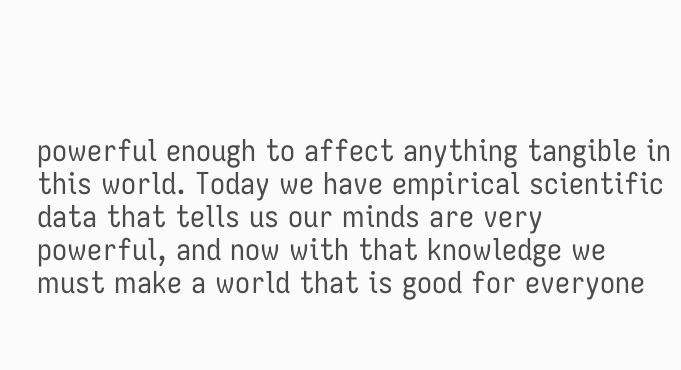powerful enough to affect anything tangible in this world. Today we have empirical scientific data that tells us our minds are very powerful, and now with that knowledge we must make a world that is good for everyone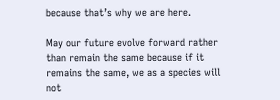because that’s why we are here.

May our future evolve forward rather than remain the same because if it remains the same, we as a species will not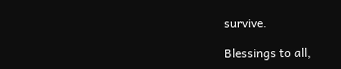survive.

Blessings to all,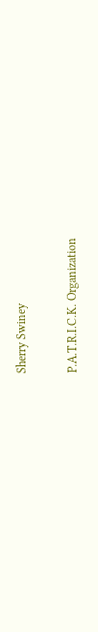Sherry Swiney

P.A.T.R.I.C.K. Organization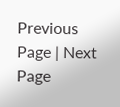Previous Page | Next Page